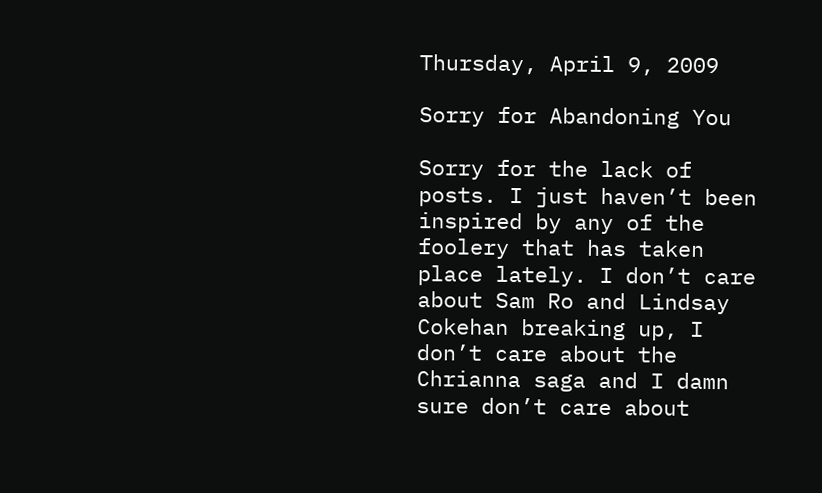Thursday, April 9, 2009

Sorry for Abandoning You

Sorry for the lack of posts. I just haven’t been inspired by any of the foolery that has taken place lately. I don’t care about Sam Ro and Lindsay Cokehan breaking up, I don’t care about the Chrianna saga and I damn sure don’t care about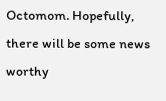Octomom. Hopefully, there will be some news worthy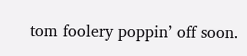tom foolery poppin’ off soon.